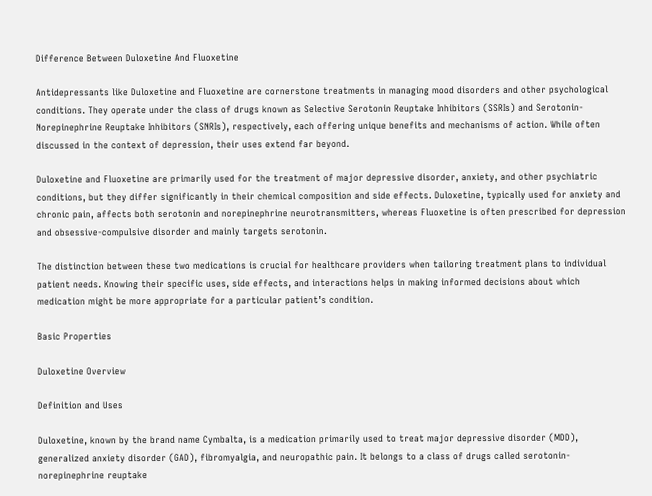Difference Between Duloxetine And Fluoxetine

Antidepressants like Duloxetine and Fluoxetine are cornerstone treatments in managing mood disorders and other psychological conditions. They operate under the class of drugs known as Selective Serotonin Reuptake Inhibitors (SSRIs) and Serotonin-Norepinephrine Reuptake Inhibitors (SNRIs), respectively, each offering unique benefits and mechanisms of action. While often discussed in the context of depression, their uses extend far beyond.

Duloxetine and Fluoxetine are primarily used for the treatment of major depressive disorder, anxiety, and other psychiatric conditions, but they differ significantly in their chemical composition and side effects. Duloxetine, typically used for anxiety and chronic pain, affects both serotonin and norepinephrine neurotransmitters, whereas Fluoxetine is often prescribed for depression and obsessive-compulsive disorder and mainly targets serotonin.

The distinction between these two medications is crucial for healthcare providers when tailoring treatment plans to individual patient needs. Knowing their specific uses, side effects, and interactions helps in making informed decisions about which medication might be more appropriate for a particular patient’s condition.

Basic Properties

Duloxetine Overview

Definition and Uses

Duloxetine, known by the brand name Cymbalta, is a medication primarily used to treat major depressive disorder (MDD), generalized anxiety disorder (GAD), fibromyalgia, and neuropathic pain. It belongs to a class of drugs called serotonin-norepinephrine reuptake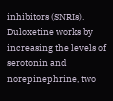inhibitors (SNRIs). Duloxetine works by increasing the levels of serotonin and norepinephrine, two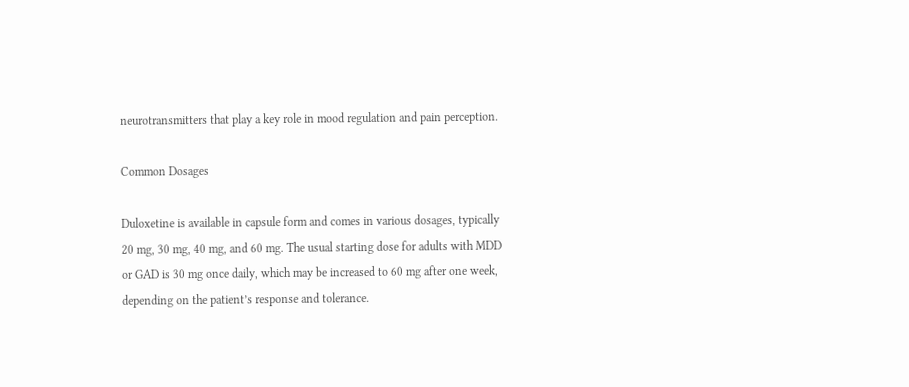neurotransmitters that play a key role in mood regulation and pain perception.

Common Dosages

Duloxetine is available in capsule form and comes in various dosages, typically 20 mg, 30 mg, 40 mg, and 60 mg. The usual starting dose for adults with MDD or GAD is 30 mg once daily, which may be increased to 60 mg after one week, depending on the patient’s response and tolerance.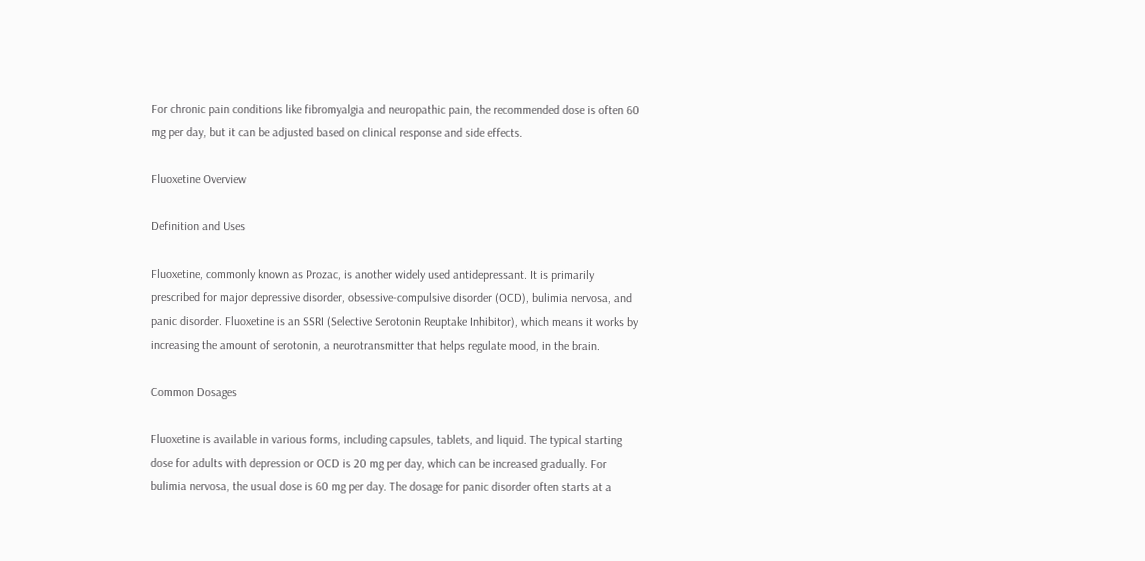For chronic pain conditions like fibromyalgia and neuropathic pain, the recommended dose is often 60 mg per day, but it can be adjusted based on clinical response and side effects.

Fluoxetine Overview

Definition and Uses

Fluoxetine, commonly known as Prozac, is another widely used antidepressant. It is primarily prescribed for major depressive disorder, obsessive-compulsive disorder (OCD), bulimia nervosa, and panic disorder. Fluoxetine is an SSRI (Selective Serotonin Reuptake Inhibitor), which means it works by increasing the amount of serotonin, a neurotransmitter that helps regulate mood, in the brain.

Common Dosages

Fluoxetine is available in various forms, including capsules, tablets, and liquid. The typical starting dose for adults with depression or OCD is 20 mg per day, which can be increased gradually. For bulimia nervosa, the usual dose is 60 mg per day. The dosage for panic disorder often starts at a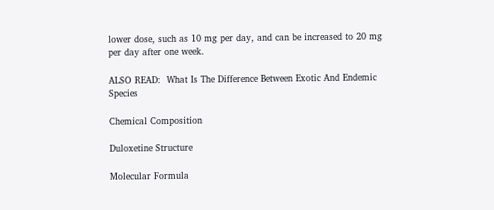lower dose, such as 10 mg per day, and can be increased to 20 mg per day after one week.

ALSO READ:  What Is The Difference Between Exotic And Endemic Species

Chemical Composition

Duloxetine Structure

Molecular Formula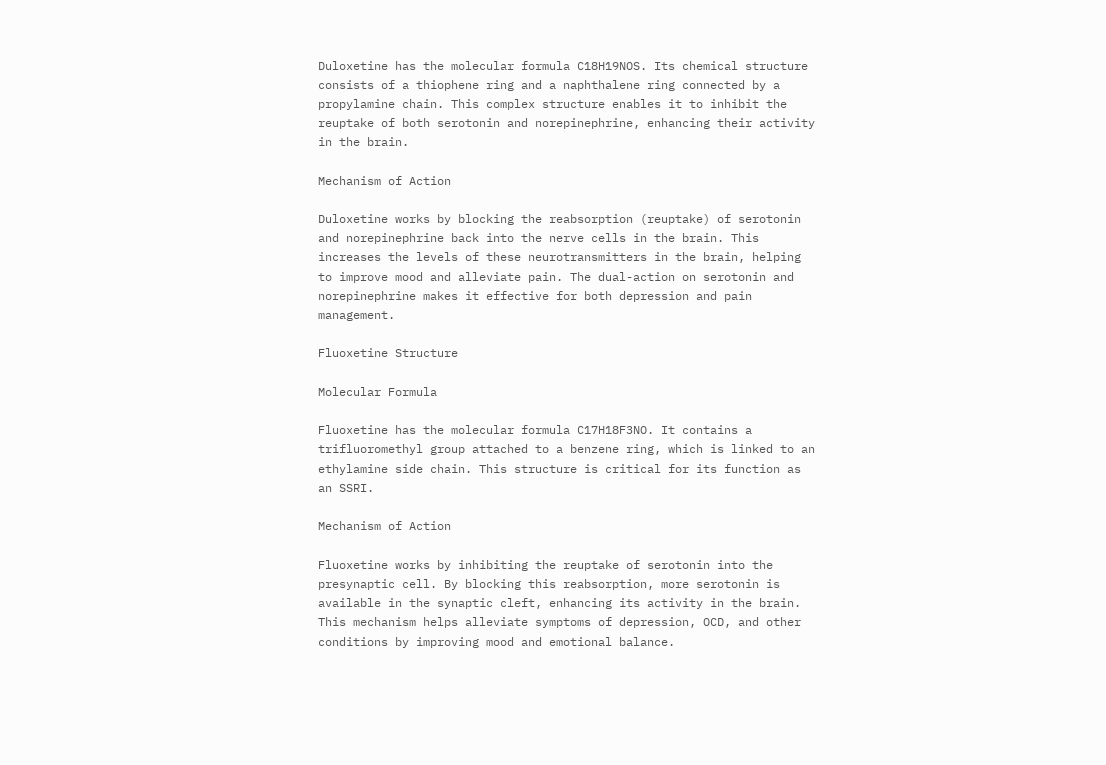Duloxetine has the molecular formula C18H19NOS. Its chemical structure consists of a thiophene ring and a naphthalene ring connected by a propylamine chain. This complex structure enables it to inhibit the reuptake of both serotonin and norepinephrine, enhancing their activity in the brain.

Mechanism of Action

Duloxetine works by blocking the reabsorption (reuptake) of serotonin and norepinephrine back into the nerve cells in the brain. This increases the levels of these neurotransmitters in the brain, helping to improve mood and alleviate pain. The dual-action on serotonin and norepinephrine makes it effective for both depression and pain management.

Fluoxetine Structure

Molecular Formula

Fluoxetine has the molecular formula C17H18F3NO. It contains a trifluoromethyl group attached to a benzene ring, which is linked to an ethylamine side chain. This structure is critical for its function as an SSRI.

Mechanism of Action

Fluoxetine works by inhibiting the reuptake of serotonin into the presynaptic cell. By blocking this reabsorption, more serotonin is available in the synaptic cleft, enhancing its activity in the brain. This mechanism helps alleviate symptoms of depression, OCD, and other conditions by improving mood and emotional balance.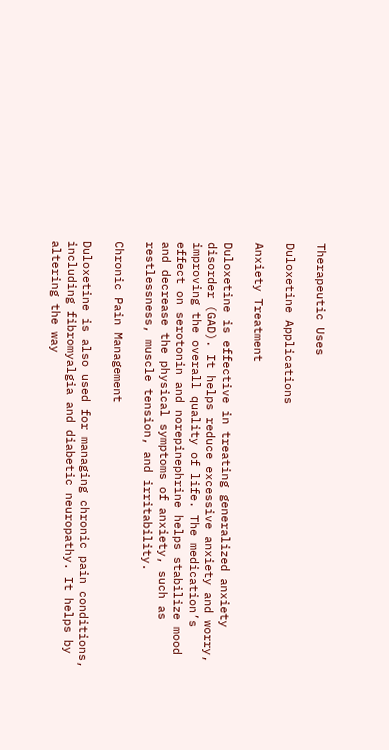Therapeutic Uses

Duloxetine Applications

Anxiety Treatment

Duloxetine is effective in treating generalized anxiety disorder (GAD). It helps reduce excessive anxiety and worry, improving the overall quality of life. The medication’s effect on serotonin and norepinephrine helps stabilize mood and decrease the physical symptoms of anxiety, such as restlessness, muscle tension, and irritability.

Chronic Pain Management

Duloxetine is also used for managing chronic pain conditions, including fibromyalgia and diabetic neuropathy. It helps by altering the way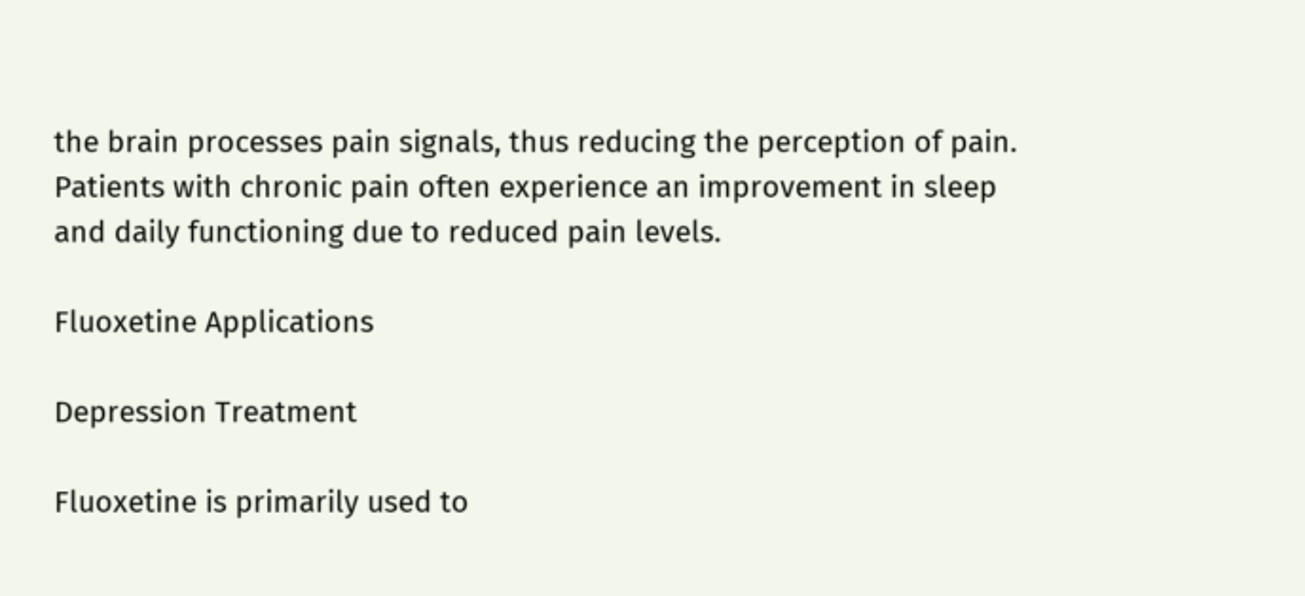the brain processes pain signals, thus reducing the perception of pain. Patients with chronic pain often experience an improvement in sleep and daily functioning due to reduced pain levels.

Fluoxetine Applications

Depression Treatment

Fluoxetine is primarily used to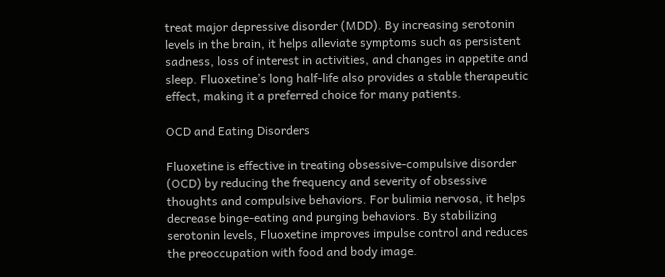treat major depressive disorder (MDD). By increasing serotonin levels in the brain, it helps alleviate symptoms such as persistent sadness, loss of interest in activities, and changes in appetite and sleep. Fluoxetine’s long half-life also provides a stable therapeutic effect, making it a preferred choice for many patients.

OCD and Eating Disorders

Fluoxetine is effective in treating obsessive-compulsive disorder (OCD) by reducing the frequency and severity of obsessive thoughts and compulsive behaviors. For bulimia nervosa, it helps decrease binge-eating and purging behaviors. By stabilizing serotonin levels, Fluoxetine improves impulse control and reduces the preoccupation with food and body image.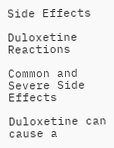Side Effects

Duloxetine Reactions

Common and Severe Side Effects

Duloxetine can cause a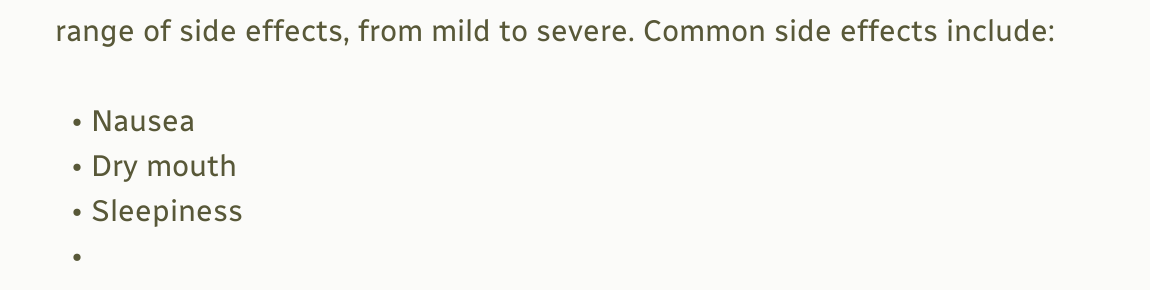range of side effects, from mild to severe. Common side effects include:

  • Nausea
  • Dry mouth
  • Sleepiness
  •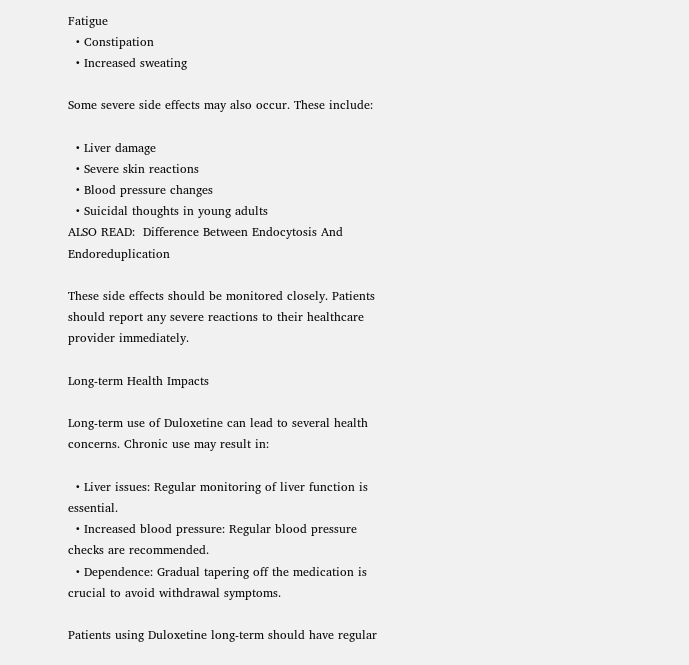Fatigue
  • Constipation
  • Increased sweating

Some severe side effects may also occur. These include:

  • Liver damage
  • Severe skin reactions
  • Blood pressure changes
  • Suicidal thoughts in young adults
ALSO READ:  Difference Between Endocytosis And Endoreduplication

These side effects should be monitored closely. Patients should report any severe reactions to their healthcare provider immediately.

Long-term Health Impacts

Long-term use of Duloxetine can lead to several health concerns. Chronic use may result in:

  • Liver issues: Regular monitoring of liver function is essential.
  • Increased blood pressure: Regular blood pressure checks are recommended.
  • Dependence: Gradual tapering off the medication is crucial to avoid withdrawal symptoms.

Patients using Duloxetine long-term should have regular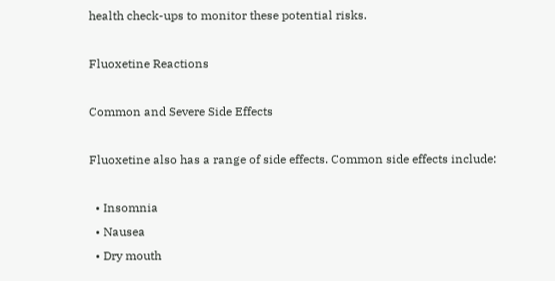health check-ups to monitor these potential risks.

Fluoxetine Reactions

Common and Severe Side Effects

Fluoxetine also has a range of side effects. Common side effects include:

  • Insomnia
  • Nausea
  • Dry mouth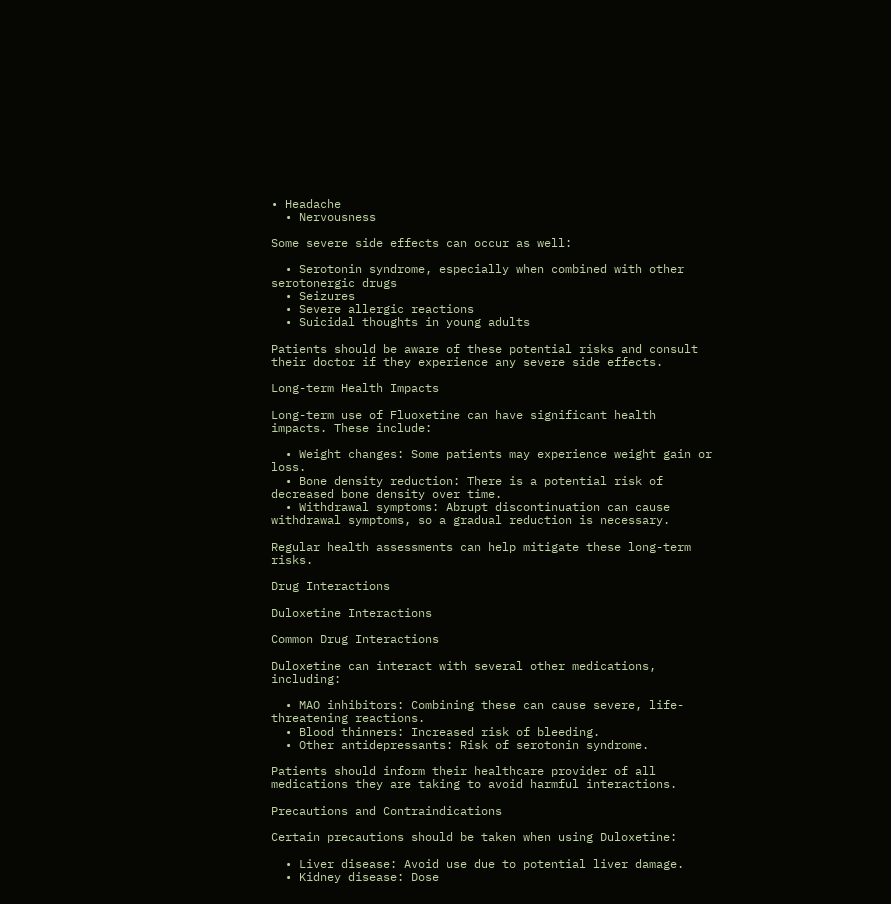• Headache
  • Nervousness

Some severe side effects can occur as well:

  • Serotonin syndrome, especially when combined with other serotonergic drugs
  • Seizures
  • Severe allergic reactions
  • Suicidal thoughts in young adults

Patients should be aware of these potential risks and consult their doctor if they experience any severe side effects.

Long-term Health Impacts

Long-term use of Fluoxetine can have significant health impacts. These include:

  • Weight changes: Some patients may experience weight gain or loss.
  • Bone density reduction: There is a potential risk of decreased bone density over time.
  • Withdrawal symptoms: Abrupt discontinuation can cause withdrawal symptoms, so a gradual reduction is necessary.

Regular health assessments can help mitigate these long-term risks.

Drug Interactions

Duloxetine Interactions

Common Drug Interactions

Duloxetine can interact with several other medications, including:

  • MAO inhibitors: Combining these can cause severe, life-threatening reactions.
  • Blood thinners: Increased risk of bleeding.
  • Other antidepressants: Risk of serotonin syndrome.

Patients should inform their healthcare provider of all medications they are taking to avoid harmful interactions.

Precautions and Contraindications

Certain precautions should be taken when using Duloxetine:

  • Liver disease: Avoid use due to potential liver damage.
  • Kidney disease: Dose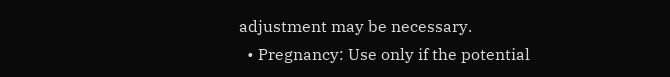adjustment may be necessary.
  • Pregnancy: Use only if the potential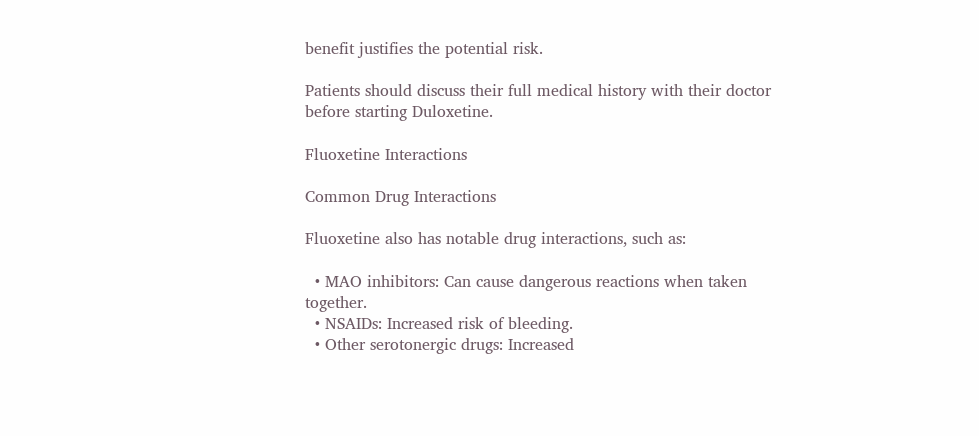benefit justifies the potential risk.

Patients should discuss their full medical history with their doctor before starting Duloxetine.

Fluoxetine Interactions

Common Drug Interactions

Fluoxetine also has notable drug interactions, such as:

  • MAO inhibitors: Can cause dangerous reactions when taken together.
  • NSAIDs: Increased risk of bleeding.
  • Other serotonergic drugs: Increased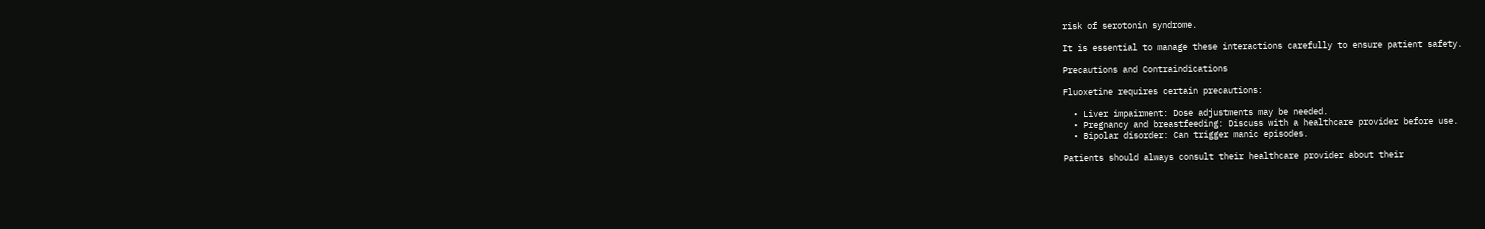risk of serotonin syndrome.

It is essential to manage these interactions carefully to ensure patient safety.

Precautions and Contraindications

Fluoxetine requires certain precautions:

  • Liver impairment: Dose adjustments may be needed.
  • Pregnancy and breastfeeding: Discuss with a healthcare provider before use.
  • Bipolar disorder: Can trigger manic episodes.

Patients should always consult their healthcare provider about their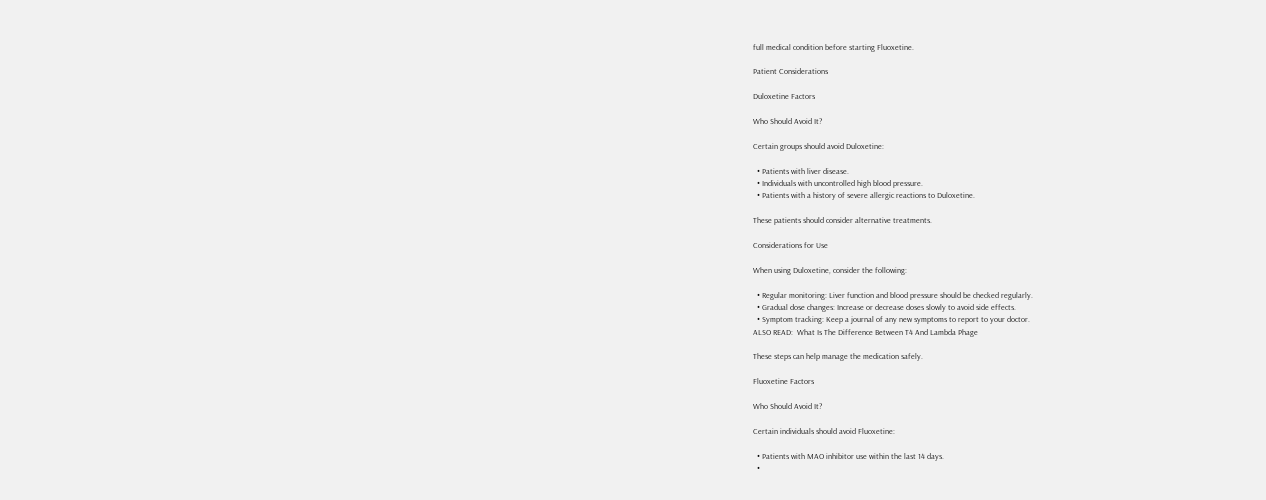full medical condition before starting Fluoxetine.

Patient Considerations

Duloxetine Factors

Who Should Avoid It?

Certain groups should avoid Duloxetine:

  • Patients with liver disease.
  • Individuals with uncontrolled high blood pressure.
  • Patients with a history of severe allergic reactions to Duloxetine.

These patients should consider alternative treatments.

Considerations for Use

When using Duloxetine, consider the following:

  • Regular monitoring: Liver function and blood pressure should be checked regularly.
  • Gradual dose changes: Increase or decrease doses slowly to avoid side effects.
  • Symptom tracking: Keep a journal of any new symptoms to report to your doctor.
ALSO READ:  What Is The Difference Between T4 And Lambda Phage

These steps can help manage the medication safely.

Fluoxetine Factors

Who Should Avoid It?

Certain individuals should avoid Fluoxetine:

  • Patients with MAO inhibitor use within the last 14 days.
  •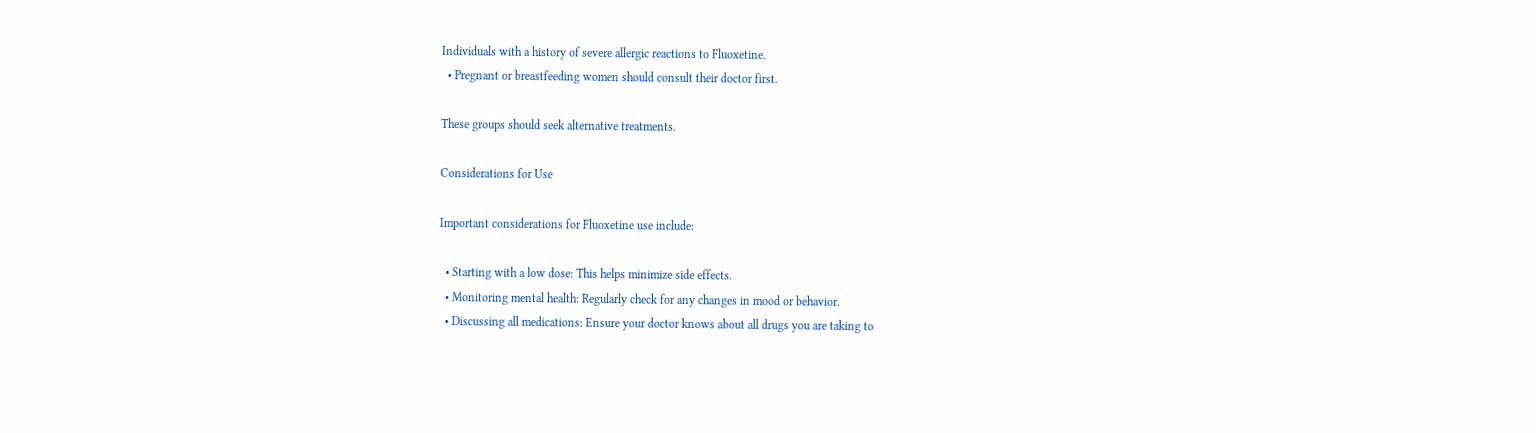Individuals with a history of severe allergic reactions to Fluoxetine.
  • Pregnant or breastfeeding women should consult their doctor first.

These groups should seek alternative treatments.

Considerations for Use

Important considerations for Fluoxetine use include:

  • Starting with a low dose: This helps minimize side effects.
  • Monitoring mental health: Regularly check for any changes in mood or behavior.
  • Discussing all medications: Ensure your doctor knows about all drugs you are taking to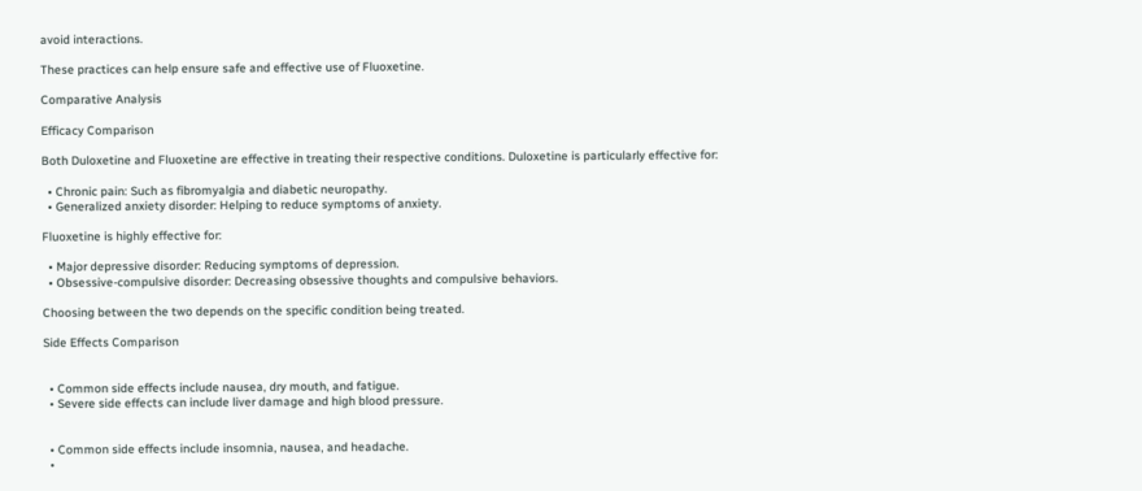avoid interactions.

These practices can help ensure safe and effective use of Fluoxetine.

Comparative Analysis

Efficacy Comparison

Both Duloxetine and Fluoxetine are effective in treating their respective conditions. Duloxetine is particularly effective for:

  • Chronic pain: Such as fibromyalgia and diabetic neuropathy.
  • Generalized anxiety disorder: Helping to reduce symptoms of anxiety.

Fluoxetine is highly effective for:

  • Major depressive disorder: Reducing symptoms of depression.
  • Obsessive-compulsive disorder: Decreasing obsessive thoughts and compulsive behaviors.

Choosing between the two depends on the specific condition being treated.

Side Effects Comparison


  • Common side effects include nausea, dry mouth, and fatigue.
  • Severe side effects can include liver damage and high blood pressure.


  • Common side effects include insomnia, nausea, and headache.
  •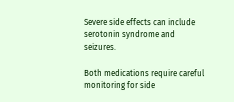Severe side effects can include serotonin syndrome and seizures.

Both medications require careful monitoring for side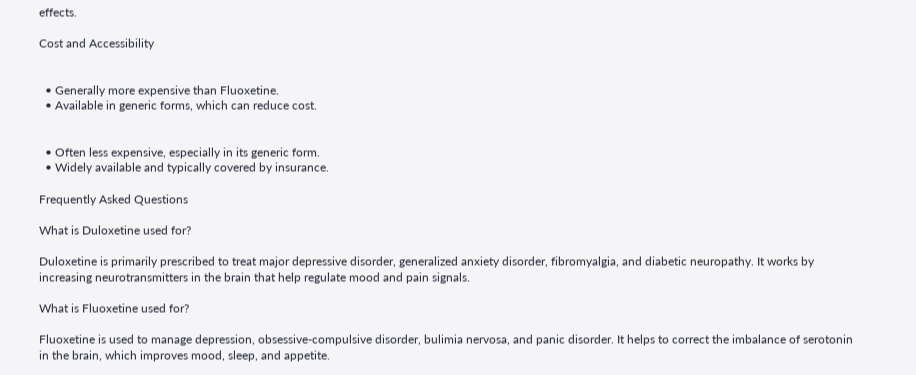effects.

Cost and Accessibility


  • Generally more expensive than Fluoxetine.
  • Available in generic forms, which can reduce cost.


  • Often less expensive, especially in its generic form.
  • Widely available and typically covered by insurance.

Frequently Asked Questions

What is Duloxetine used for?

Duloxetine is primarily prescribed to treat major depressive disorder, generalized anxiety disorder, fibromyalgia, and diabetic neuropathy. It works by increasing neurotransmitters in the brain that help regulate mood and pain signals.

What is Fluoxetine used for?

Fluoxetine is used to manage depression, obsessive-compulsive disorder, bulimia nervosa, and panic disorder. It helps to correct the imbalance of serotonin in the brain, which improves mood, sleep, and appetite.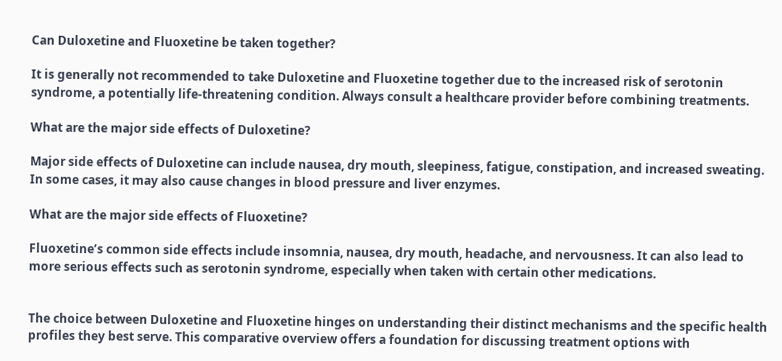Can Duloxetine and Fluoxetine be taken together?

It is generally not recommended to take Duloxetine and Fluoxetine together due to the increased risk of serotonin syndrome, a potentially life-threatening condition. Always consult a healthcare provider before combining treatments.

What are the major side effects of Duloxetine?

Major side effects of Duloxetine can include nausea, dry mouth, sleepiness, fatigue, constipation, and increased sweating. In some cases, it may also cause changes in blood pressure and liver enzymes.

What are the major side effects of Fluoxetine?

Fluoxetine’s common side effects include insomnia, nausea, dry mouth, headache, and nervousness. It can also lead to more serious effects such as serotonin syndrome, especially when taken with certain other medications.


The choice between Duloxetine and Fluoxetine hinges on understanding their distinct mechanisms and the specific health profiles they best serve. This comparative overview offers a foundation for discussing treatment options with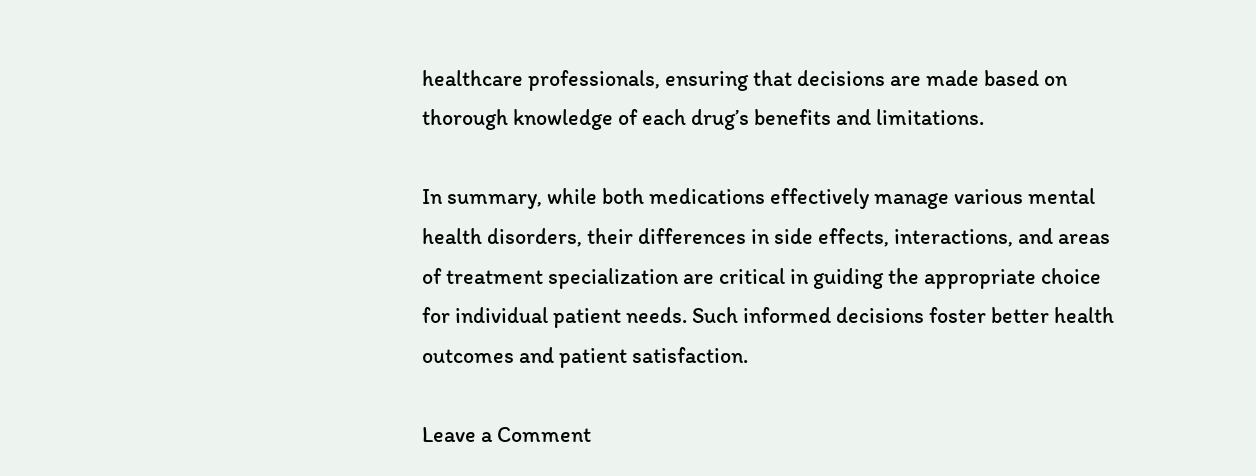healthcare professionals, ensuring that decisions are made based on thorough knowledge of each drug’s benefits and limitations.

In summary, while both medications effectively manage various mental health disorders, their differences in side effects, interactions, and areas of treatment specialization are critical in guiding the appropriate choice for individual patient needs. Such informed decisions foster better health outcomes and patient satisfaction.

Leave a Comment